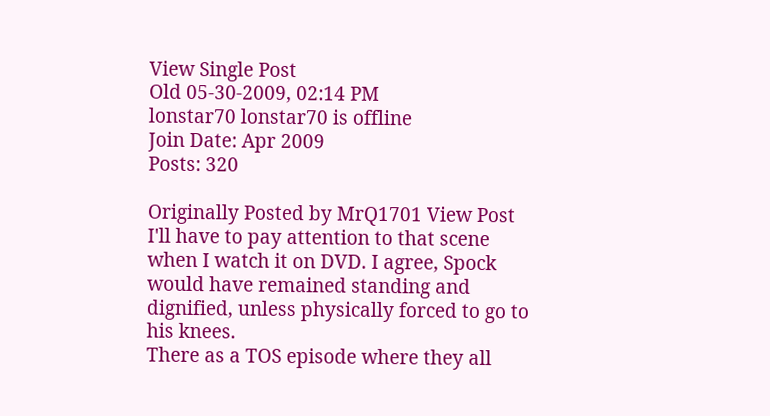View Single Post
Old 05-30-2009, 02:14 PM
lonstar70 lonstar70 is offline
Join Date: Apr 2009
Posts: 320

Originally Posted by MrQ1701 View Post
I'll have to pay attention to that scene when I watch it on DVD. I agree, Spock would have remained standing and dignified, unless physically forced to go to his knees.
There as a TOS episode where they all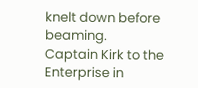knelt down before beaming.
Captain Kirk to the Enterprise in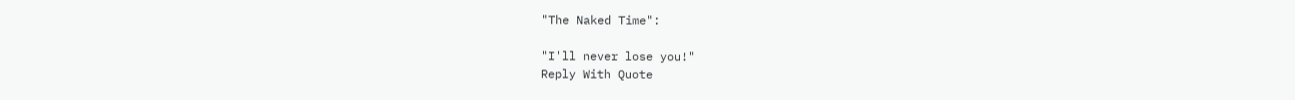"The Naked Time":

"I'll never lose you!"
Reply With Quote